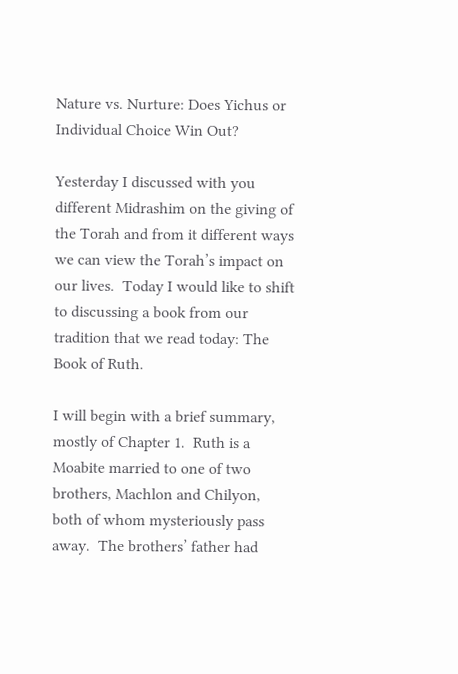Nature vs. Nurture: Does Yichus or Individual Choice Win Out?

Yesterday I discussed with you different Midrashim on the giving of the Torah and from it different ways we can view the Torah’s impact on our lives.  Today I would like to shift to discussing a book from our tradition that we read today: The Book of Ruth.

I will begin with a brief summary, mostly of Chapter 1.  Ruth is a Moabite married to one of two brothers, Machlon and Chilyon, both of whom mysteriously pass away.  The brothers’ father had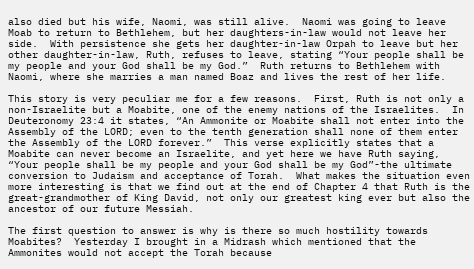also died but his wife, Naomi, was still alive.  Naomi was going to leave Moab to return to Bethlehem, but her daughters-in-law would not leave her side.  With persistence she gets her daughter-in-law Orpah to leave but her other daughter-in-law, Ruth, refuses to leave, stating “Your people shall be my people and your God shall be my God.”  Ruth returns to Bethlehem with Naomi, where she marries a man named Boaz and lives the rest of her life.

This story is very peculiar me for a few reasons.  First, Ruth is not only a non-Israelite but a Moabite, one of the enemy nations of the Israelites.  In Deuteronomy 23:4 it states, “An Ammonite or Moabite shall not enter into the Assembly of the LORD; even to the tenth generation shall none of them enter the Assembly of the LORD forever.”  This verse explicitly states that a Moabite can never become an Israelite, and yet here we have Ruth saying, “Your people shall be my people and your God shall be my God”-the ultimate conversion to Judaism and acceptance of Torah.  What makes the situation even more interesting is that we find out at the end of Chapter 4 that Ruth is the great-grandmother of King David, not only our greatest king ever but also the ancestor of our future Messiah.

The first question to answer is why is there so much hostility towards Moabites?  Yesterday I brought in a Midrash which mentioned that the Ammonites would not accept the Torah because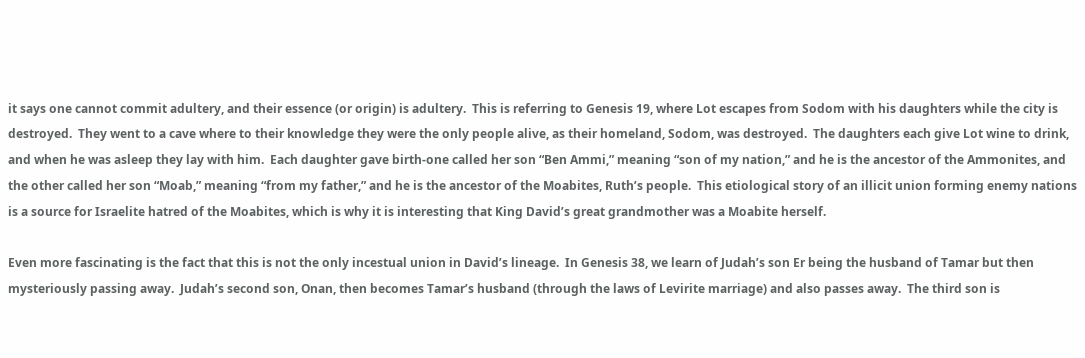it says one cannot commit adultery, and their essence (or origin) is adultery.  This is referring to Genesis 19, where Lot escapes from Sodom with his daughters while the city is destroyed.  They went to a cave where to their knowledge they were the only people alive, as their homeland, Sodom, was destroyed.  The daughters each give Lot wine to drink, and when he was asleep they lay with him.  Each daughter gave birth-one called her son “Ben Ammi,” meaning “son of my nation,” and he is the ancestor of the Ammonites, and the other called her son “Moab,” meaning “from my father,” and he is the ancestor of the Moabites, Ruth’s people.  This etiological story of an illicit union forming enemy nations is a source for Israelite hatred of the Moabites, which is why it is interesting that King David’s great grandmother was a Moabite herself.

Even more fascinating is the fact that this is not the only incestual union in David’s lineage.  In Genesis 38, we learn of Judah’s son Er being the husband of Tamar but then mysteriously passing away.  Judah’s second son, Onan, then becomes Tamar’s husband (through the laws of Levirite marriage) and also passes away.  The third son is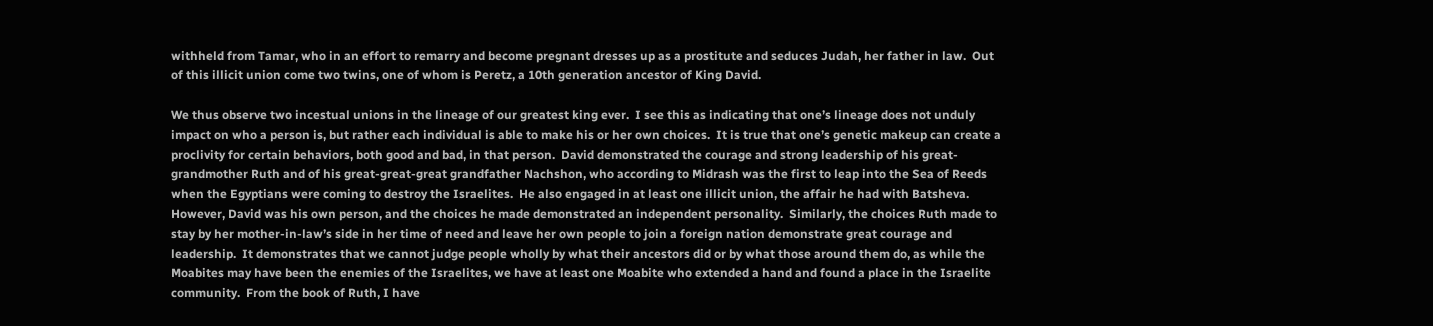withheld from Tamar, who in an effort to remarry and become pregnant dresses up as a prostitute and seduces Judah, her father in law.  Out of this illicit union come two twins, one of whom is Peretz, a 10th generation ancestor of King David.

We thus observe two incestual unions in the lineage of our greatest king ever.  I see this as indicating that one’s lineage does not unduly impact on who a person is, but rather each individual is able to make his or her own choices.  It is true that one’s genetic makeup can create a proclivity for certain behaviors, both good and bad, in that person.  David demonstrated the courage and strong leadership of his great-grandmother Ruth and of his great-great-great grandfather Nachshon, who according to Midrash was the first to leap into the Sea of Reeds when the Egyptians were coming to destroy the Israelites.  He also engaged in at least one illicit union, the affair he had with Batsheva.  However, David was his own person, and the choices he made demonstrated an independent personality.  Similarly, the choices Ruth made to stay by her mother-in-law’s side in her time of need and leave her own people to join a foreign nation demonstrate great courage and leadership.  It demonstrates that we cannot judge people wholly by what their ancestors did or by what those around them do, as while the Moabites may have been the enemies of the Israelites, we have at least one Moabite who extended a hand and found a place in the Israelite community.  From the book of Ruth, I have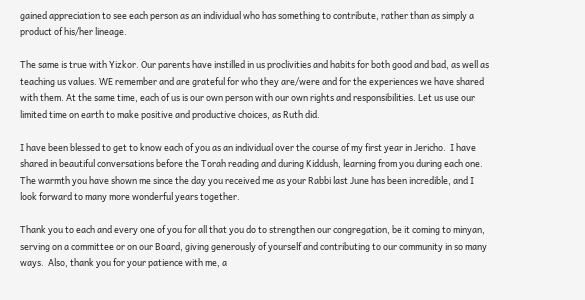gained appreciation to see each person as an individual who has something to contribute, rather than as simply a product of his/her lineage.

The same is true with Yizkor. Our parents have instilled in us proclivities and habits for both good and bad, as well as teaching us values. WE remember and are grateful for who they are/were and for the experiences we have shared with them. At the same time, each of us is our own person with our own rights and responsibilities. Let us use our limited time on earth to make positive and productive choices, as Ruth did.

I have been blessed to get to know each of you as an individual over the course of my first year in Jericho.  I have shared in beautiful conversations before the Torah reading and during Kiddush, learning from you during each one.  The warmth you have shown me since the day you received me as your Rabbi last June has been incredible, and I look forward to many more wonderful years together.

Thank you to each and every one of you for all that you do to strengthen our congregation, be it coming to minyan, serving on a committee or on our Board, giving generously of yourself and contributing to our community in so many ways.  Also, thank you for your patience with me, a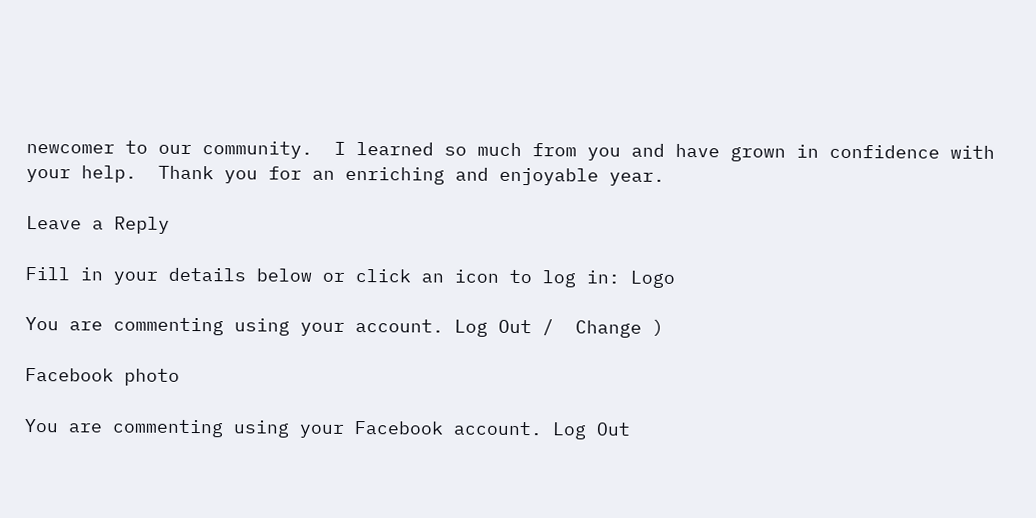newcomer to our community.  I learned so much from you and have grown in confidence with your help.  Thank you for an enriching and enjoyable year.

Leave a Reply

Fill in your details below or click an icon to log in: Logo

You are commenting using your account. Log Out /  Change )

Facebook photo

You are commenting using your Facebook account. Log Out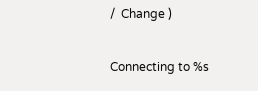/  Change )

Connecting to %s